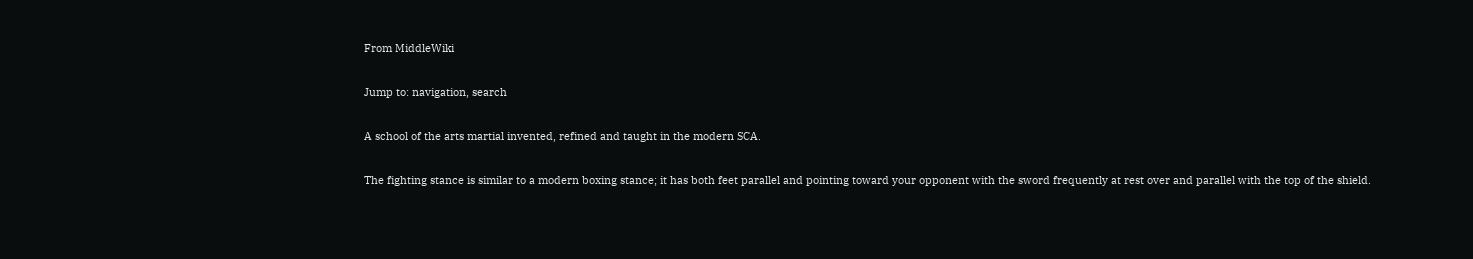From MiddleWiki

Jump to: navigation, search

A school of the arts martial invented, refined and taught in the modern SCA.

The fighting stance is similar to a modern boxing stance; it has both feet parallel and pointing toward your opponent with the sword frequently at rest over and parallel with the top of the shield.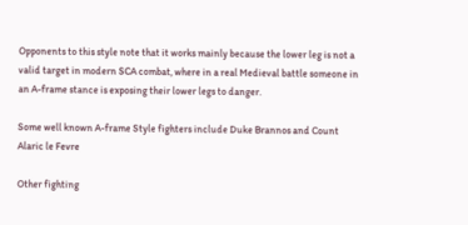Opponents to this style note that it works mainly because the lower leg is not a valid target in modern SCA combat, where in a real Medieval battle someone in an A-frame stance is exposing their lower legs to danger.

Some well known A-frame Style fighters include Duke Brannos and Count Alaric le Fevre

Other fighting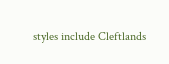styles include Cleftlands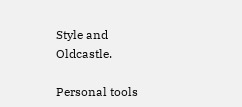Style and Oldcastle.

Personal tools